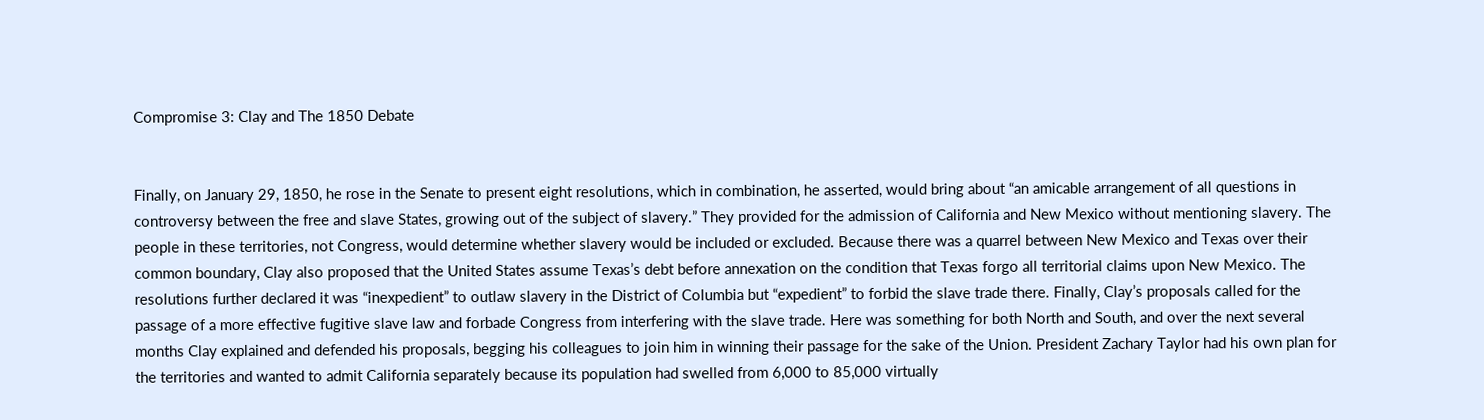Compromise 3: Clay and The 1850 Debate


Finally, on January 29, 1850, he rose in the Senate to present eight resolutions, which in combination, he asserted, would bring about “an amicable arrangement of all questions in controversy between the free and slave States, growing out of the subject of slavery.” They provided for the admission of California and New Mexico without mentioning slavery. The people in these territories, not Congress, would determine whether slavery would be included or excluded. Because there was a quarrel between New Mexico and Texas over their common boundary, Clay also proposed that the United States assume Texas’s debt before annexation on the condition that Texas forgo all territorial claims upon New Mexico. The resolutions further declared it was “inexpedient” to outlaw slavery in the District of Columbia but “expedient” to forbid the slave trade there. Finally, Clay’s proposals called for the passage of a more effective fugitive slave law and forbade Congress from interfering with the slave trade. Here was something for both North and South, and over the next several months Clay explained and defended his proposals, begging his colleagues to join him in winning their passage for the sake of the Union. President Zachary Taylor had his own plan for the territories and wanted to admit California separately because its population had swelled from 6,000 to 85,000 virtually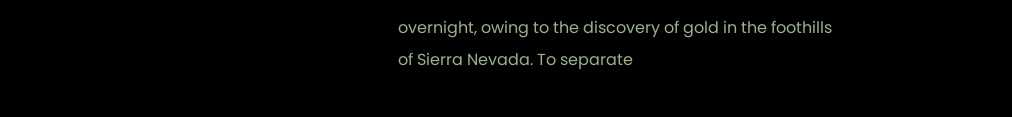overnight, owing to the discovery of gold in the foothills of Sierra Nevada. To separate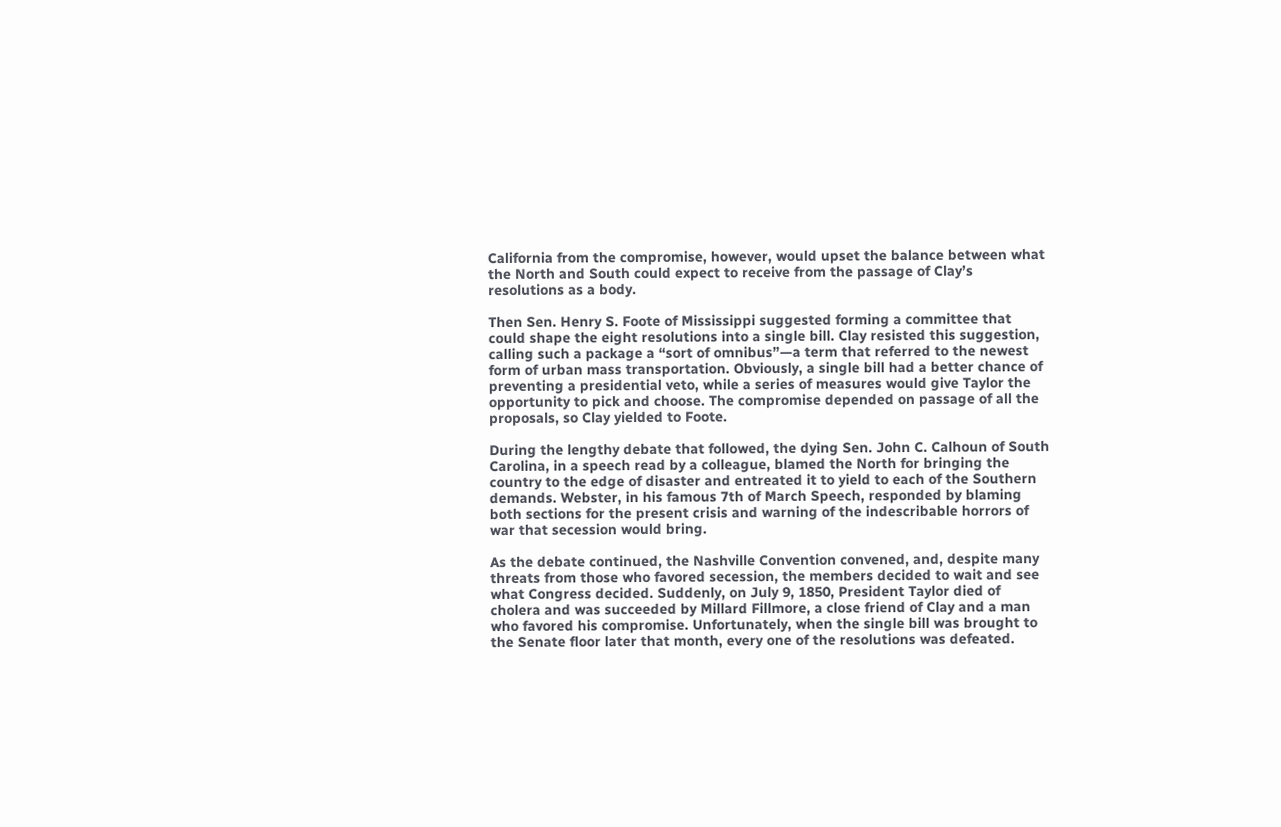California from the compromise, however, would upset the balance between what the North and South could expect to receive from the passage of Clay’s resolutions as a body.

Then Sen. Henry S. Foote of Mississippi suggested forming a committee that could shape the eight resolutions into a single bill. Clay resisted this suggestion, calling such a package a “sort of omnibus”—a term that referred to the newest form of urban mass transportation. Obviously, a single bill had a better chance of preventing a presidential veto, while a series of measures would give Taylor the opportunity to pick and choose. The compromise depended on passage of all the proposals, so Clay yielded to Foote.

During the lengthy debate that followed, the dying Sen. John C. Calhoun of South Carolina, in a speech read by a colleague, blamed the North for bringing the country to the edge of disaster and entreated it to yield to each of the Southern demands. Webster, in his famous 7th of March Speech, responded by blaming both sections for the present crisis and warning of the indescribable horrors of war that secession would bring.

As the debate continued, the Nashville Convention convened, and, despite many threats from those who favored secession, the members decided to wait and see what Congress decided. Suddenly, on July 9, 1850, President Taylor died of cholera and was succeeded by Millard Fillmore, a close friend of Clay and a man who favored his compromise. Unfortunately, when the single bill was brought to the Senate floor later that month, every one of the resolutions was defeated.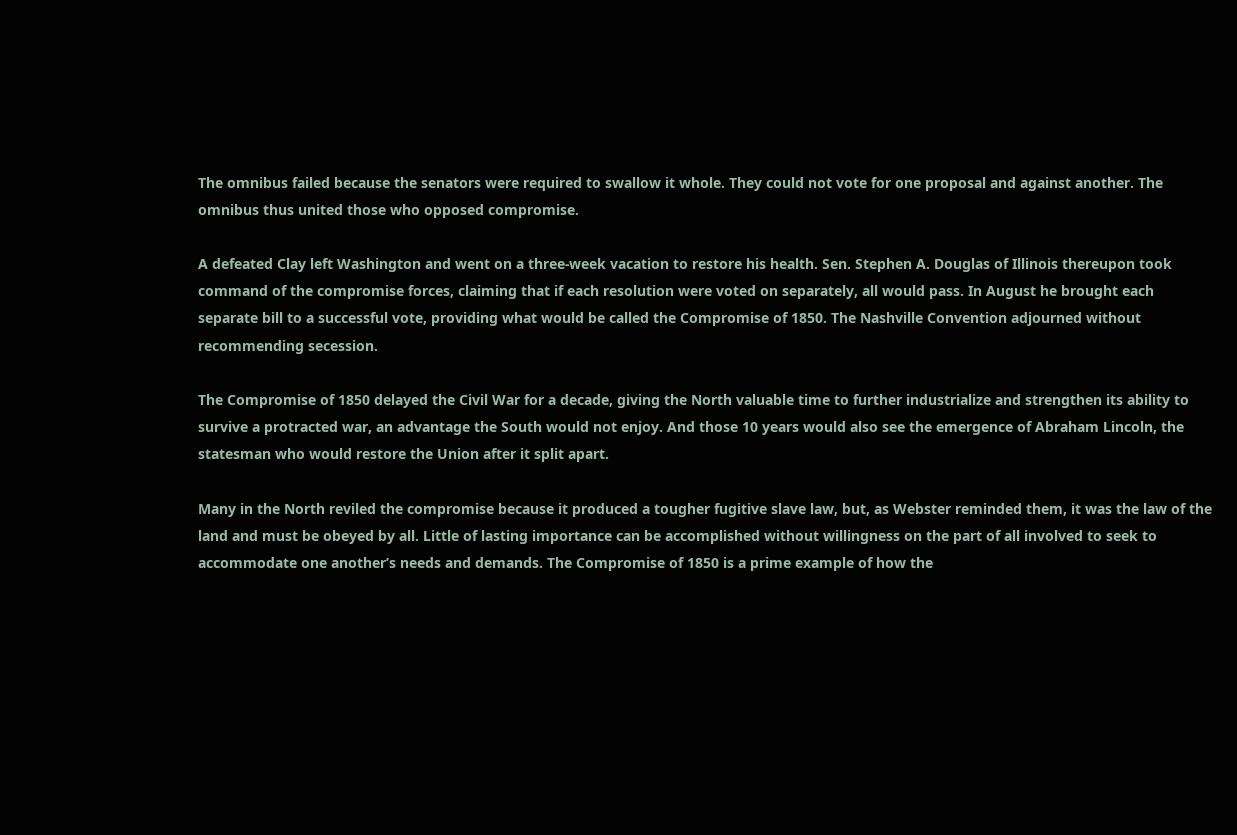The omnibus failed because the senators were required to swallow it whole. They could not vote for one proposal and against another. The omnibus thus united those who opposed compromise.

A defeated Clay left Washington and went on a three-week vacation to restore his health. Sen. Stephen A. Douglas of Illinois thereupon took command of the compromise forces, claiming that if each resolution were voted on separately, all would pass. In August he brought each separate bill to a successful vote, providing what would be called the Compromise of 1850. The Nashville Convention adjourned without recommending secession.

The Compromise of 1850 delayed the Civil War for a decade, giving the North valuable time to further industrialize and strengthen its ability to survive a protracted war, an advantage the South would not enjoy. And those 10 years would also see the emergence of Abraham Lincoln, the statesman who would restore the Union after it split apart.

Many in the North reviled the compromise because it produced a tougher fugitive slave law, but, as Webster reminded them, it was the law of the land and must be obeyed by all. Little of lasting importance can be accomplished without willingness on the part of all involved to seek to accommodate one another’s needs and demands. The Compromise of 1850 is a prime example of how the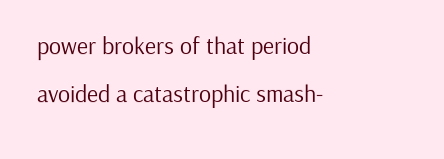power brokers of that period avoided a catastrophic smash-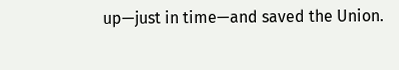up—just in time—and saved the Union.